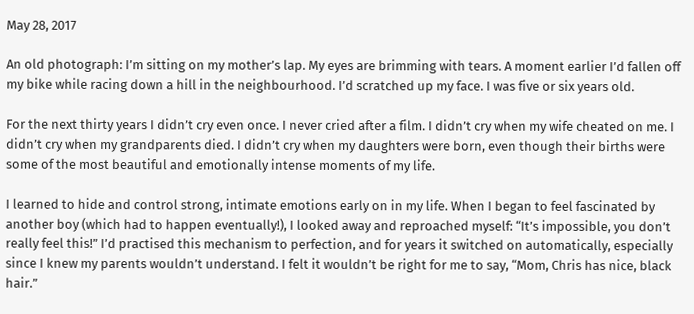May 28, 2017

An old photograph: I’m sitting on my mother’s lap. My eyes are brimming with tears. A moment earlier I’d fallen off my bike while racing down a hill in the neighbourhood. I’d scratched up my face. I was five or six years old.

For the next thirty years I didn’t cry even once. I never cried after a film. I didn’t cry when my wife cheated on me. I didn’t cry when my grandparents died. I didn’t cry when my daughters were born, even though their births were some of the most beautiful and emotionally intense moments of my life.

I learned to hide and control strong, intimate emotions early on in my life. When I began to feel fascinated by another boy (which had to happen eventually!), I looked away and reproached myself: “It’s impossible, you don’t really feel this!” I’d practised this mechanism to perfection, and for years it switched on automatically, especially since I knew my parents wouldn’t understand. I felt it wouldn’t be right for me to say, “Mom, Chris has nice, black hair.”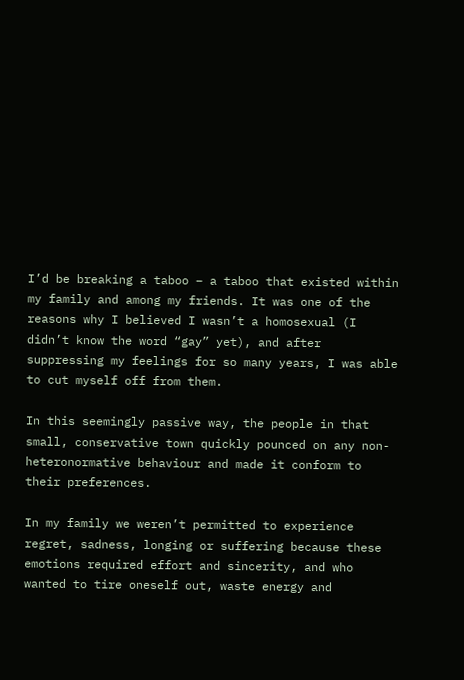I’d be breaking a taboo – a taboo that existed within my family and among my friends. It was one of the reasons why I believed I wasn’t a homosexual (I didn’t know the word “gay” yet), and after suppressing my feelings for so many years, I was able to cut myself off from them.

In this seemingly passive way, the people in that small, conservative town quickly pounced on any non-heteronormative behaviour and made it conform to their preferences.

In my family we weren’t permitted to experience regret, sadness, longing or suffering because these emotions required effort and sincerity, and who wanted to tire oneself out, waste energy and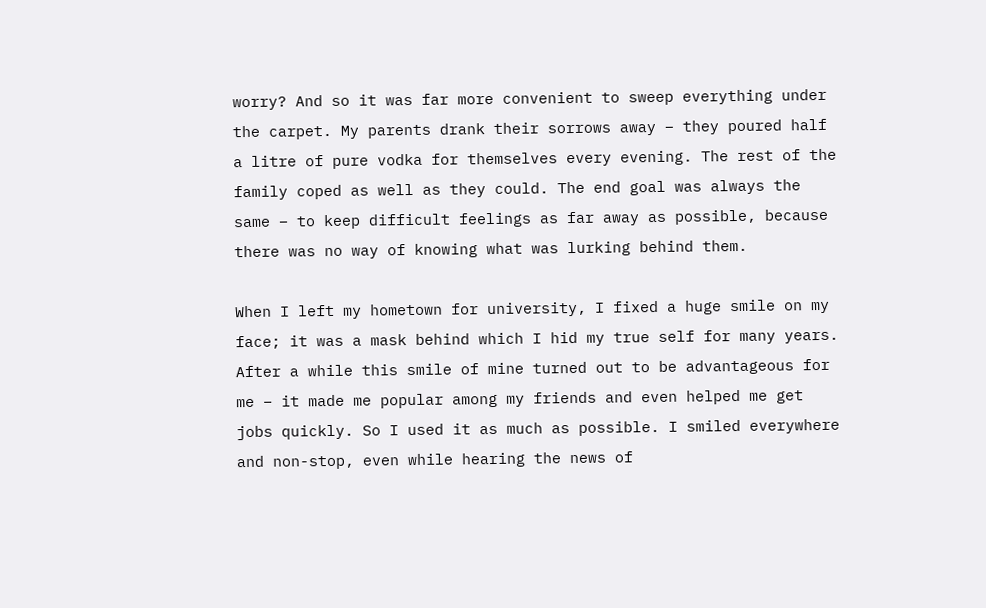worry? And so it was far more convenient to sweep everything under the carpet. My parents drank their sorrows away – they poured half a litre of pure vodka for themselves every evening. The rest of the family coped as well as they could. The end goal was always the same – to keep difficult feelings as far away as possible, because there was no way of knowing what was lurking behind them.

When I left my hometown for university, I fixed a huge smile on my face; it was a mask behind which I hid my true self for many years. After a while this smile of mine turned out to be advantageous for me – it made me popular among my friends and even helped me get jobs quickly. So I used it as much as possible. I smiled everywhere and non-stop, even while hearing the news of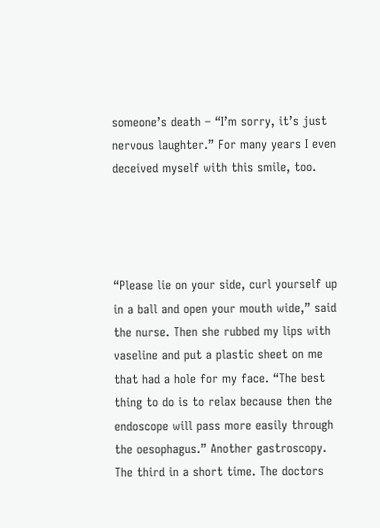someone’s death – “I’m sorry, it’s just nervous laughter.” For many years I even deceived myself with this smile, too.




“Please lie on your side, curl yourself up in a ball and open your mouth wide,” said the nurse. Then she rubbed my lips with vaseline and put a plastic sheet on me that had a hole for my face. “The best thing to do is to relax because then the endoscope will pass more easily through the oesophagus.” Another gastroscopy. The third in a short time. The doctors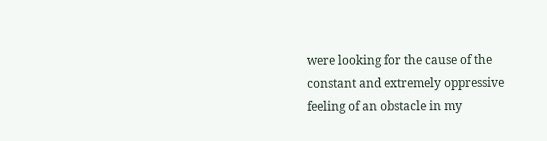were looking for the cause of the constant and extremely oppressive feeling of an obstacle in my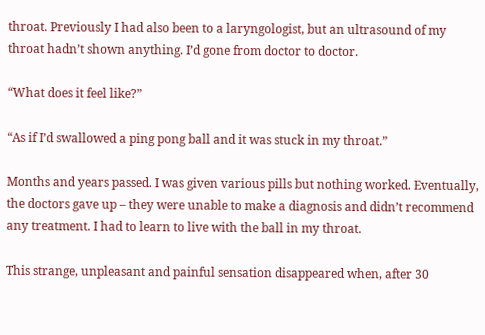throat. Previously I had also been to a laryngologist, but an ultrasound of my throat hadn’t shown anything. I’d gone from doctor to doctor.

“What does it feel like?”

“As if I’d swallowed a ping pong ball and it was stuck in my throat.”

Months and years passed. I was given various pills but nothing worked. Eventually, the doctors gave up – they were unable to make a diagnosis and didn’t recommend any treatment. I had to learn to live with the ball in my throat.

This strange, unpleasant and painful sensation disappeared when, after 30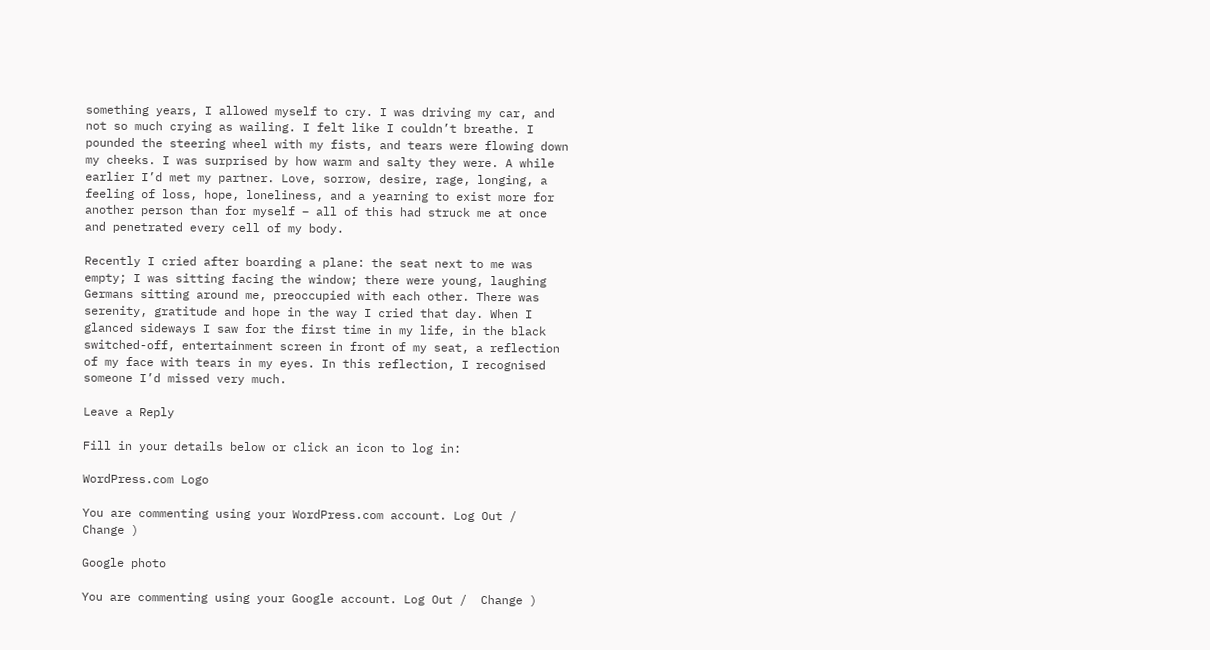something years, I allowed myself to cry. I was driving my car, and not so much crying as wailing. I felt like I couldn’t breathe. I pounded the steering wheel with my fists, and tears were flowing down my cheeks. I was surprised by how warm and salty they were. A while earlier I’d met my partner. Love, sorrow, desire, rage, longing, a feeling of loss, hope, loneliness, and a yearning to exist more for another person than for myself – all of this had struck me at once and penetrated every cell of my body.

Recently I cried after boarding a plane: the seat next to me was empty; I was sitting facing the window; there were young, laughing Germans sitting around me, preoccupied with each other. There was serenity, gratitude and hope in the way I cried that day. When I glanced sideways I saw for the first time in my life, in the black switched-off, entertainment screen in front of my seat, a reflection of my face with tears in my eyes. In this reflection, I recognised someone I’d missed very much.

Leave a Reply

Fill in your details below or click an icon to log in:

WordPress.com Logo

You are commenting using your WordPress.com account. Log Out /  Change )

Google photo

You are commenting using your Google account. Log Out /  Change )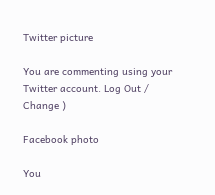Twitter picture

You are commenting using your Twitter account. Log Out /  Change )

Facebook photo

You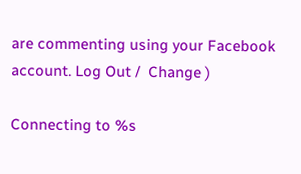are commenting using your Facebook account. Log Out /  Change )

Connecting to %s